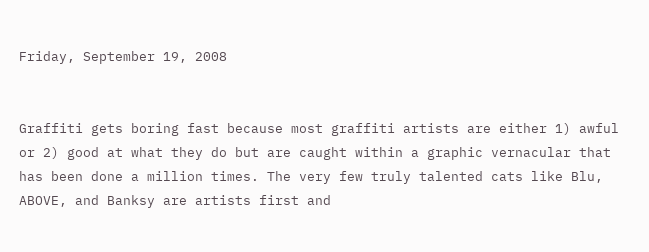Friday, September 19, 2008


Graffiti gets boring fast because most graffiti artists are either 1) awful or 2) good at what they do but are caught within a graphic vernacular that has been done a million times. The very few truly talented cats like Blu, ABOVE, and Banksy are artists first and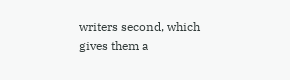writers second, which gives them a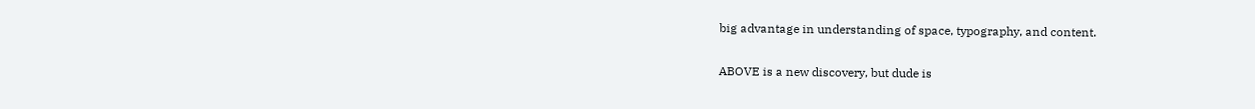big advantage in understanding of space, typography, and content.

ABOVE is a new discovery, but dude is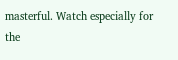masterful. Watch especially for the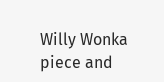Willy Wonka piece and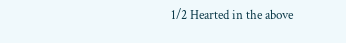1/2 Hearted in the above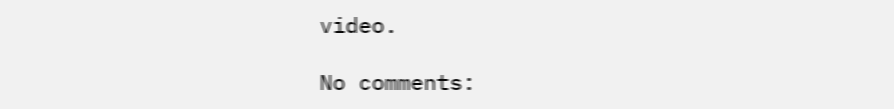video.

No comments: